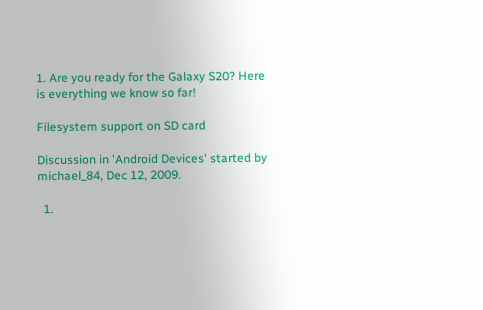1. Are you ready for the Galaxy S20? Here is everything we know so far!

Filesystem support on SD card

Discussion in 'Android Devices' started by michael_84, Dec 12, 2009.

  1.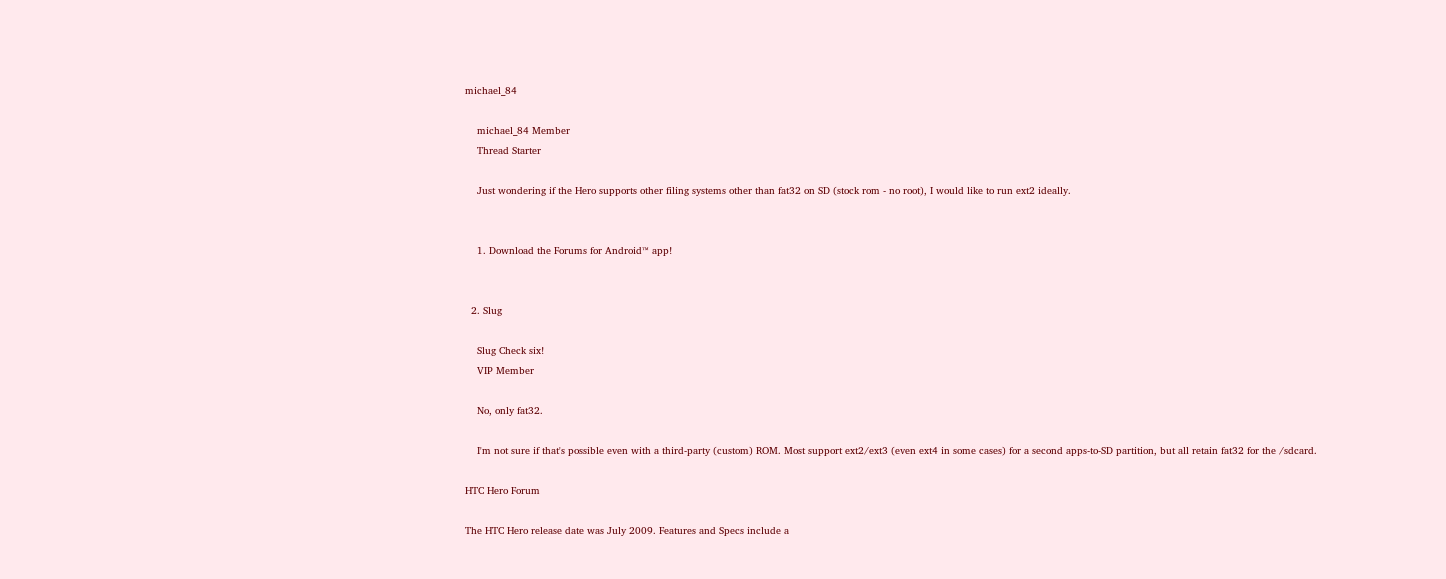michael_84

    michael_84 Member
    Thread Starter

    Just wondering if the Hero supports other filing systems other than fat32 on SD (stock rom - no root), I would like to run ext2 ideally.


    1. Download the Forums for Android™ app!


  2. Slug

    Slug Check six!
    VIP Member

    No, only fat32.

    I'm not sure if that's possible even with a third-party (custom) ROM. Most support ext2/ext3 (even ext4 in some cases) for a second apps-to-SD partition, but all retain fat32 for the /sdcard.

HTC Hero Forum

The HTC Hero release date was July 2009. Features and Specs include a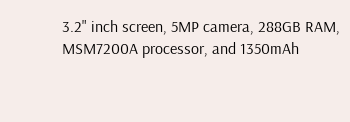3.2" inch screen, 5MP camera, 288GB RAM, MSM7200A processor, and 1350mAh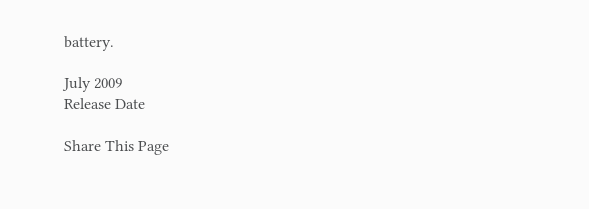battery.

July 2009
Release Date

Share This Page